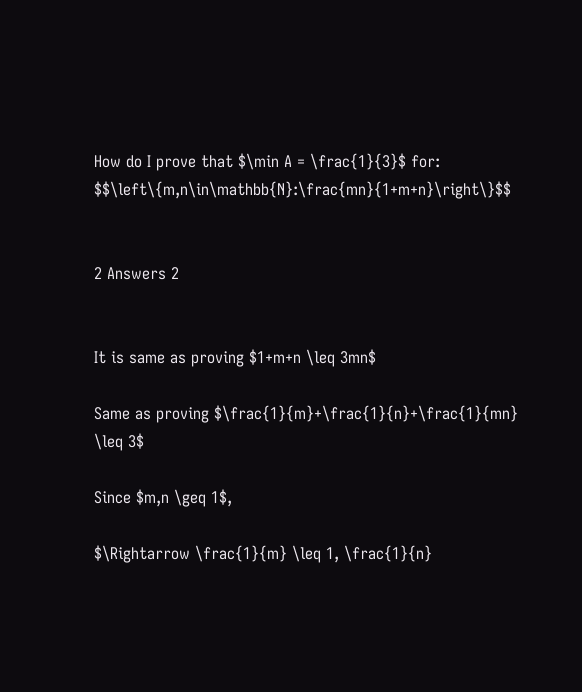How do I prove that $\min A = \frac{1}{3}$ for: $$\left\{m,n\in\mathbb{N}:\frac{mn}{1+m+n}\right\}$$


2 Answers 2


It is same as proving $1+m+n \leq 3mn$

Same as proving $\frac{1}{m}+\frac{1}{n}+\frac{1}{mn} \leq 3$

Since $m,n \geq 1$,

$\Rightarrow \frac{1}{m} \leq 1, \frac{1}{n}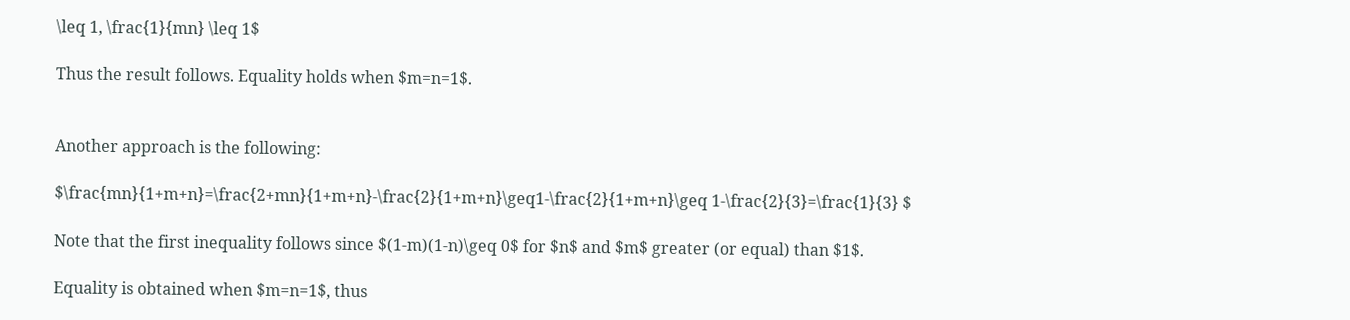\leq 1, \frac{1}{mn} \leq 1$

Thus the result follows. Equality holds when $m=n=1$.


Another approach is the following:

$\frac{mn}{1+m+n}=\frac{2+mn}{1+m+n}-\frac{2}{1+m+n}\geq1-\frac{2}{1+m+n}\geq 1-\frac{2}{3}=\frac{1}{3} $

Note that the first inequality follows since $(1-m)(1-n)\geq 0$ for $n$ and $m$ greater (or equal) than $1$.

Equality is obtained when $m=n=1$, thus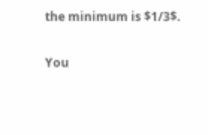the minimum is $1/3$.


You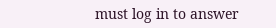must log in to answer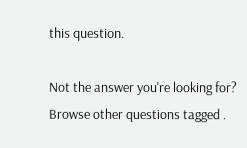this question.

Not the answer you're looking for? Browse other questions tagged .